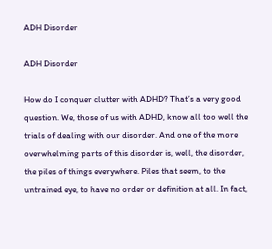ADH Disorder

ADH Disorder

How do I conquer clutter with ADHD? That’s a very good question. We, those of us with ADHD, know all too well the trials of dealing with our disorder. And one of the more overwhelming parts of this disorder is, well, the disorder, the piles of things everywhere. Piles that seem, to the untrained eye, to have no order or definition at all. In fact,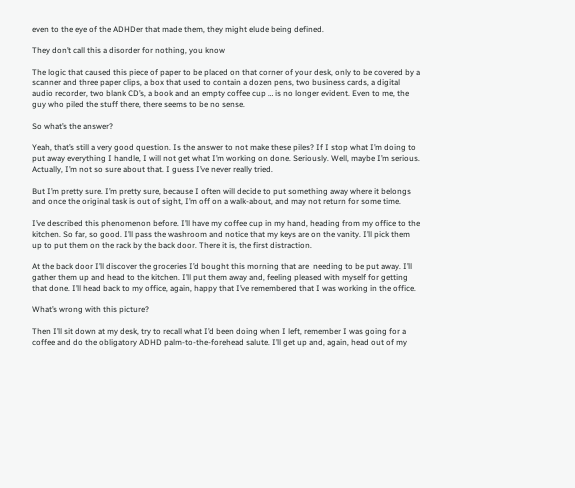even to the eye of the ADHDer that made them, they might elude being defined.

They don’t call this a disorder for nothing, you know

The logic that caused this piece of paper to be placed on that corner of your desk, only to be covered by a scanner and three paper clips, a box that used to contain a dozen pens, two business cards, a digital audio recorder, two blank CD’s, a book and an empty coffee cup … is no longer evident. Even to me, the guy who piled the stuff there, there seems to be no sense.

So what’s the answer?

Yeah, that’s still a very good question. Is the answer to not make these piles? If I stop what I’m doing to put away everything I handle, I will not get what I’m working on done. Seriously. Well, maybe I’m serious. Actually, I’m not so sure about that. I guess I’ve never really tried.

But I’m pretty sure. I’m pretty sure, because I often will decide to put something away where it belongs and once the original task is out of sight, I’m off on a walk-about, and may not return for some time.

I’ve described this phenomenon before. I’ll have my coffee cup in my hand, heading from my office to the kitchen. So far, so good. I’ll pass the washroom and notice that my keys are on the vanity. I’ll pick them up to put them on the rack by the back door. There it is, the first distraction.

At the back door I’ll discover the groceries I’d bought this morning that are  needing to be put away. I’ll gather them up and head to the kitchen. I’ll put them away and, feeling pleased with myself for getting that done. I’ll head back to my office, again, happy that I’ve remembered that I was working in the office.

What’s wrong with this picture?

Then I’ll sit down at my desk, try to recall what I’d been doing when I left, remember I was going for a coffee and do the obligatory ADHD palm-to-the-forehead salute. I’ll get up and, again, head out of my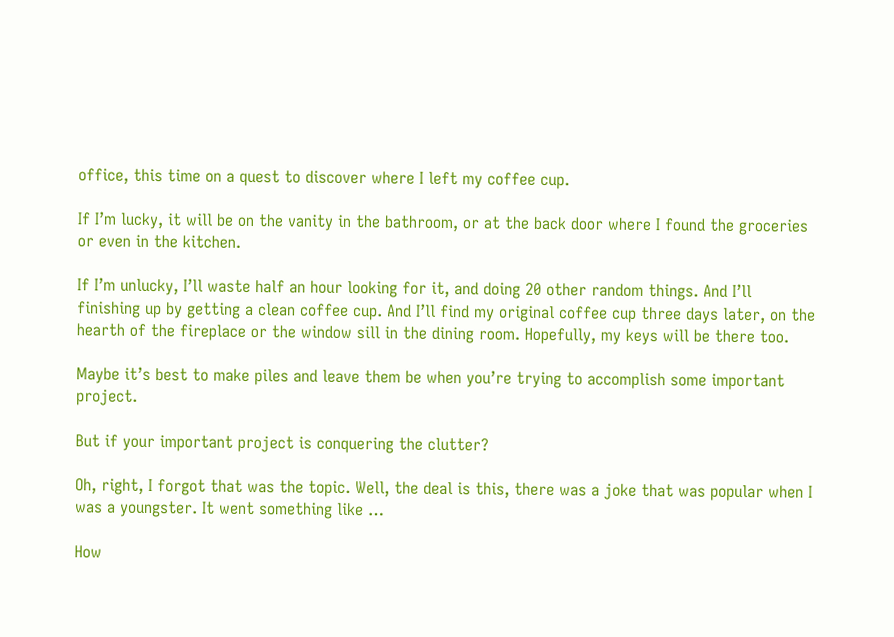office, this time on a quest to discover where I left my coffee cup.

If I’m lucky, it will be on the vanity in the bathroom, or at the back door where I found the groceries or even in the kitchen.

If I’m unlucky, I’ll waste half an hour looking for it, and doing 20 other random things. And I’ll finishing up by getting a clean coffee cup. And I’ll find my original coffee cup three days later, on the hearth of the fireplace or the window sill in the dining room. Hopefully, my keys will be there too.

Maybe it’s best to make piles and leave them be when you’re trying to accomplish some important project.

But if your important project is conquering the clutter?

Oh, right, I forgot that was the topic. Well, the deal is this, there was a joke that was popular when I was a youngster. It went something like …

How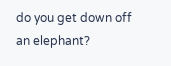do you get down off an elephant?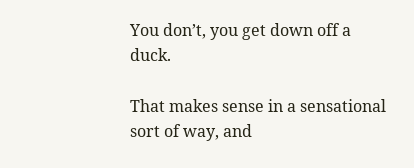You don’t, you get down off a duck.

That makes sense in a sensational sort of way, and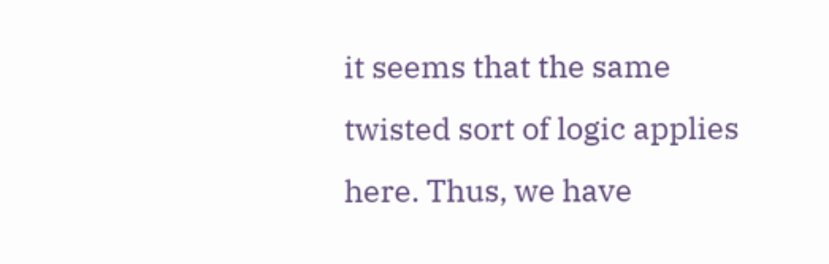it seems that the same twisted sort of logic applies here. Thus, we have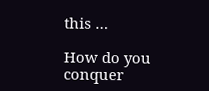this …

How do you conquer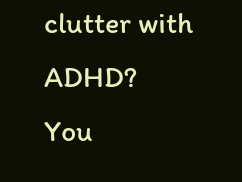clutter with ADHD?
You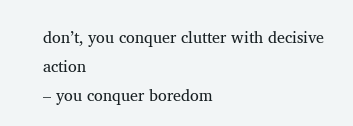don’t, you conquer clutter with decisive action
– you conquer boredom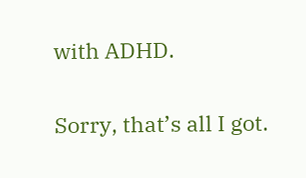with ADHD.

Sorry, that’s all I got.